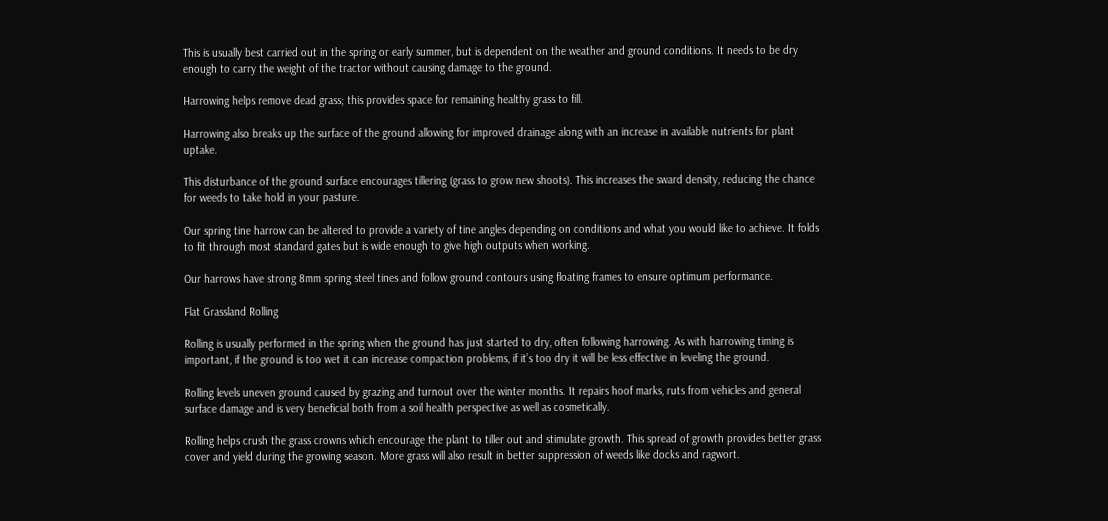This is usually best carried out in the spring or early summer, but is dependent on the weather and ground conditions. It needs to be dry enough to carry the weight of the tractor without causing damage to the ground.

Harrowing helps remove dead grass; this provides space for remaining healthy grass to fill.

Harrowing also breaks up the surface of the ground allowing for improved drainage along with an increase in available nutrients for plant uptake.

This disturbance of the ground surface encourages tillering (grass to grow new shoots). This increases the sward density, reducing the chance for weeds to take hold in your pasture.

Our spring tine harrow can be altered to provide a variety of tine angles depending on conditions and what you would like to achieve. It folds to fit through most standard gates but is wide enough to give high outputs when working.

Our harrows have strong 8mm spring steel tines and follow ground contours using floating frames to ensure optimum performance.

Flat Grassland Rolling

Rolling is usually performed in the spring when the ground has just started to dry, often following harrowing. As with harrowing timing is important, if the ground is too wet it can increase compaction problems, if it’s too dry it will be less effective in leveling the ground.

Rolling levels uneven ground caused by grazing and turnout over the winter months. It repairs hoof marks, ruts from vehicles and general surface damage and is very beneficial both from a soil health perspective as well as cosmetically.

Rolling helps crush the grass crowns which encourage the plant to tiller out and stimulate growth. This spread of growth provides better grass cover and yield during the growing season. More grass will also result in better suppression of weeds like docks and ragwort.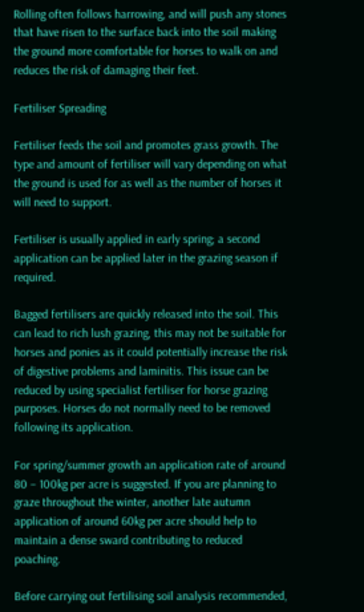Rolling often follows harrowing, and will push any stones that have risen to the surface back into the soil making the ground more comfortable for horses to walk on and reduces the risk of damaging their feet.

Fertiliser Spreading

Fertiliser feeds the soil and promotes grass growth. The type and amount of fertiliser will vary depending on what the ground is used for as well as the number of horses it will need to support.

Fertiliser is usually applied in early spring; a second application can be applied later in the grazing season if required.

Bagged fertilisers are quickly released into the soil. This can lead to rich lush grazing, this may not be suitable for horses and ponies as it could potentially increase the risk of digestive problems and laminitis. This issue can be reduced by using specialist fertiliser for horse grazing purposes. Horses do not normally need to be removed following its application.

For spring/summer growth an application rate of around 80 – 100kg per acre is suggested. If you are planning to graze throughout the winter, another late autumn application of around 60kg per acre should help to maintain a dense sward contributing to reduced poaching.

Before carrying out fertilising soil analysis recommended,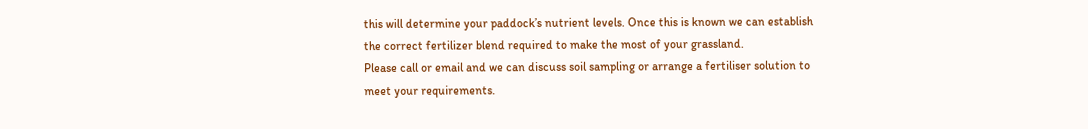this will determine your paddock’s nutrient levels. Once this is known we can establish the correct fertilizer blend required to make the most of your grassland.
Please call or email and we can discuss soil sampling or arrange a fertiliser solution to meet your requirements.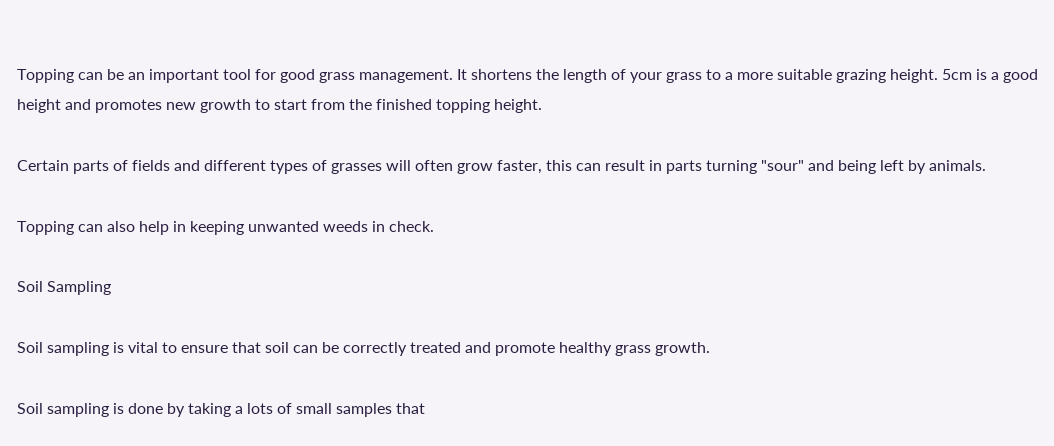Topping can be an important tool for good grass management. It shortens the length of your grass to a more suitable grazing height. 5cm is a good height and promotes new growth to start from the finished topping height.

Certain parts of fields and different types of grasses will often grow faster, this can result in parts turning "sour" and being left by animals.

Topping can also help in keeping unwanted weeds in check.

Soil Sampling

Soil sampling is vital to ensure that soil can be correctly treated and promote healthy grass growth.

Soil sampling is done by taking a lots of small samples that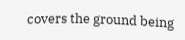covers the ground being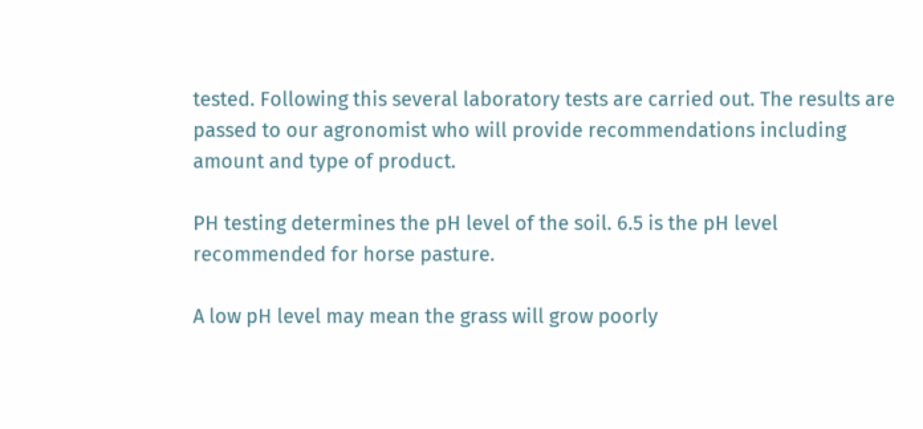tested. Following this several laboratory tests are carried out. The results are passed to our agronomist who will provide recommendations including amount and type of product.

PH testing determines the pH level of the soil. 6.5 is the pH level recommended for horse pasture.

A low pH level may mean the grass will grow poorly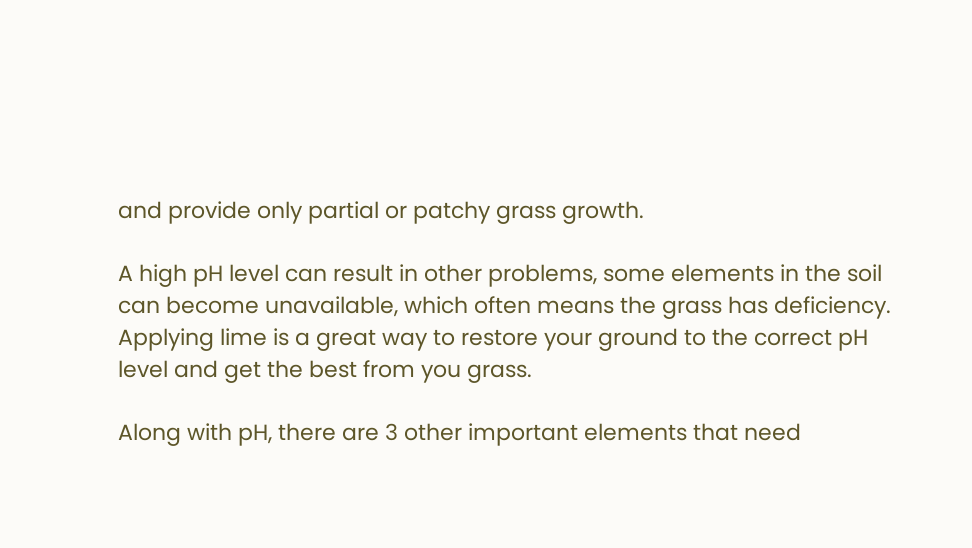and provide only partial or patchy grass growth.

A high pH level can result in other problems, some elements in the soil can become unavailable, which often means the grass has deficiency.
Applying lime is a great way to restore your ground to the correct pH level and get the best from you grass.

Along with pH, there are 3 other important elements that need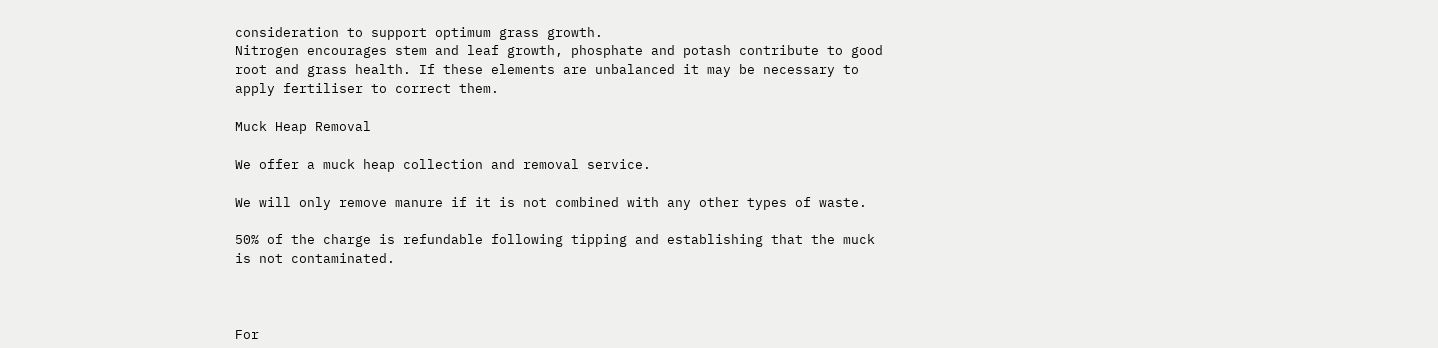consideration to support optimum grass growth.
Nitrogen encourages stem and leaf growth, phosphate and potash contribute to good root and grass health. If these elements are unbalanced it may be necessary to apply fertiliser to correct them.

Muck Heap Removal

We offer a muck heap collection and removal service.

We will only remove manure if it is not combined with any other types of waste.

50% of the charge is refundable following tipping and establishing that the muck is not contaminated.



For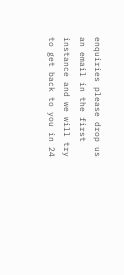enquiries please drop us an email in the first instance and we will try to get back to you in 24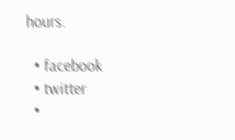hours.

  • facebook
  • twitter
  •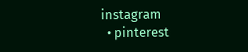instagram
  • pinterest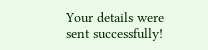Your details were sent successfully!